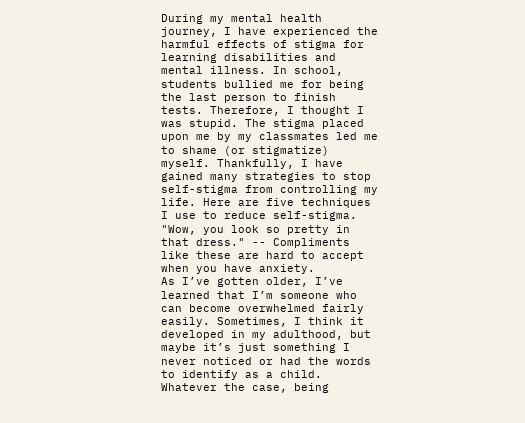During my mental health journey, I have experienced the harmful effects of stigma for learning disabilities and mental illness. In school, students bullied me for being the last person to finish tests. Therefore, I thought I was stupid. The stigma placed upon me by my classmates led me to shame (or stigmatize) myself. Thankfully, I have gained many strategies to stop self-stigma from controlling my life. Here are five techniques I use to reduce self-stigma.
"Wow, you look so pretty in that dress." -- Compliments like these are hard to accept when you have anxiety.
As I’ve gotten older, I’ve learned that I’m someone who can become overwhelmed fairly easily. Sometimes, I think it developed in my adulthood, but maybe it’s just something I never noticed or had the words to identify as a child. Whatever the case, being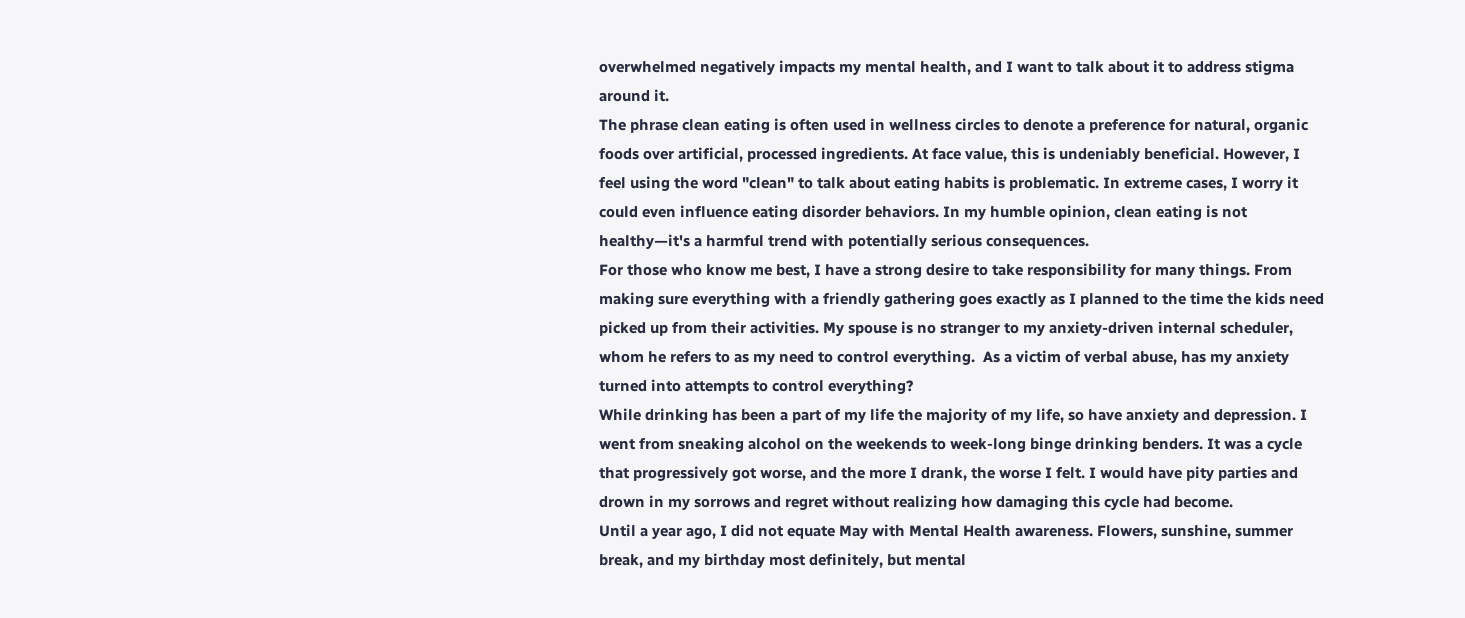overwhelmed negatively impacts my mental health, and I want to talk about it to address stigma around it.
The phrase clean eating is often used in wellness circles to denote a preference for natural, organic foods over artificial, processed ingredients. At face value, this is undeniably beneficial. However, I feel using the word "clean" to talk about eating habits is problematic. In extreme cases, I worry it could even influence eating disorder behaviors. In my humble opinion, clean eating is not healthy—it's a harmful trend with potentially serious consequences.
For those who know me best, I have a strong desire to take responsibility for many things. From making sure everything with a friendly gathering goes exactly as I planned to the time the kids need picked up from their activities. My spouse is no stranger to my anxiety-driven internal scheduler, whom he refers to as my need to control everything.  As a victim of verbal abuse, has my anxiety turned into attempts to control everything?
While drinking has been a part of my life the majority of my life, so have anxiety and depression. I went from sneaking alcohol on the weekends to week-long binge drinking benders. It was a cycle that progressively got worse, and the more I drank, the worse I felt. I would have pity parties and drown in my sorrows and regret without realizing how damaging this cycle had become.
Until a year ago, I did not equate May with Mental Health awareness. Flowers, sunshine, summer break, and my birthday most definitely, but mental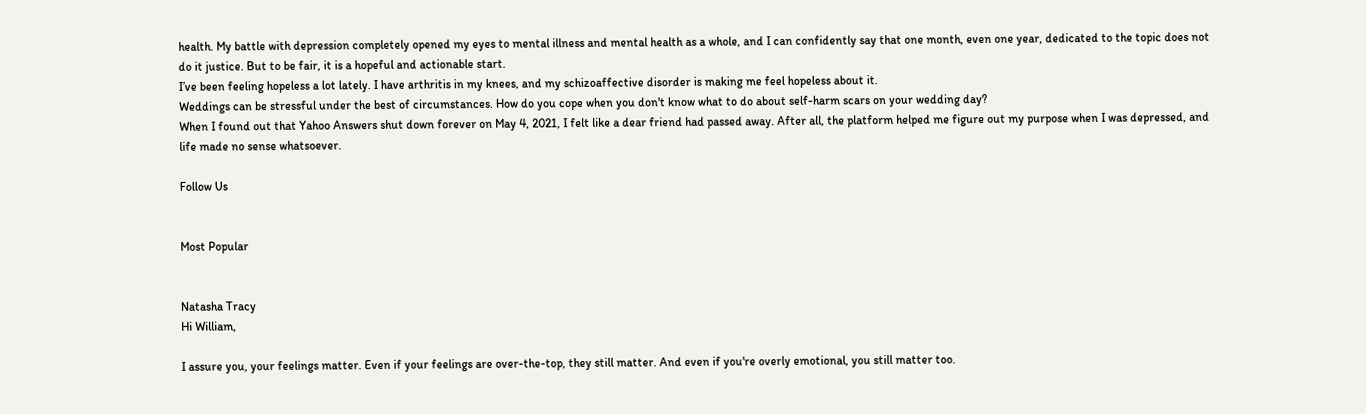health. My battle with depression completely opened my eyes to mental illness and mental health as a whole, and I can confidently say that one month, even one year, dedicated to the topic does not do it justice. But to be fair, it is a hopeful and actionable start.
I’ve been feeling hopeless a lot lately. I have arthritis in my knees, and my schizoaffective disorder is making me feel hopeless about it.
Weddings can be stressful under the best of circumstances. How do you cope when you don't know what to do about self-harm scars on your wedding day?
When I found out that Yahoo Answers shut down forever on May 4, 2021, I felt like a dear friend had passed away. After all, the platform helped me figure out my purpose when I was depressed, and life made no sense whatsoever.

Follow Us


Most Popular


Natasha Tracy
Hi William,

I assure you, your feelings matter. Even if your feelings are over-the-top, they still matter. And even if you're overly emotional, you still matter too.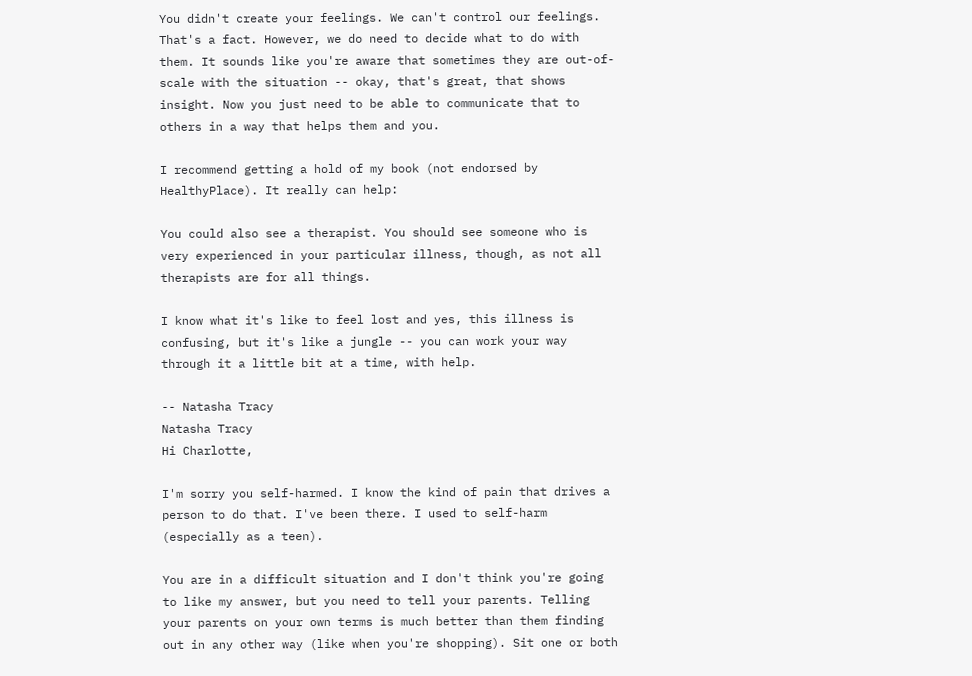You didn't create your feelings. We can't control our feelings. That's a fact. However, we do need to decide what to do with them. It sounds like you're aware that sometimes they are out-of-scale with the situation -- okay, that's great, that shows insight. Now you just need to be able to communicate that to others in a way that helps them and you.

I recommend getting a hold of my book (not endorsed by HealthyPlace). It really can help:

You could also see a therapist. You should see someone who is very experienced in your particular illness, though, as not all therapists are for all things.

I know what it's like to feel lost and yes, this illness is confusing, but it's like a jungle -- you can work your way through it a little bit at a time, with help.

-- Natasha Tracy
Natasha Tracy
Hi Charlotte,

I'm sorry you self-harmed. I know the kind of pain that drives a person to do that. I've been there. I used to self-harm (especially as a teen).

You are in a difficult situation and I don't think you're going to like my answer, but you need to tell your parents. Telling your parents on your own terms is much better than them finding out in any other way (like when you're shopping). Sit one or both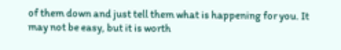of them down and just tell them what is happening for you. It may not be easy, but it is worth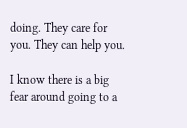doing. They care for you. They can help you.

I know there is a big fear around going to a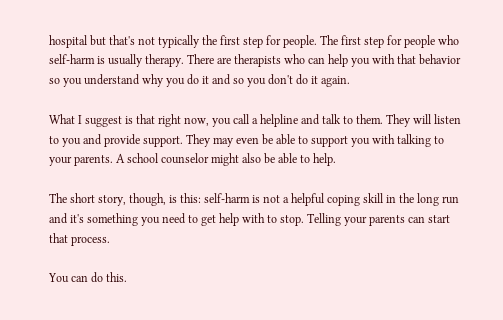hospital but that's not typically the first step for people. The first step for people who self-harm is usually therapy. There are therapists who can help you with that behavior so you understand why you do it and so you don't do it again.

What I suggest is that right now, you call a helpline and talk to them. They will listen to you and provide support. They may even be able to support you with talking to your parents. A school counselor might also be able to help.

The short story, though, is this: self-harm is not a helpful coping skill in the long run and it's something you need to get help with to stop. Telling your parents can start that process.

You can do this.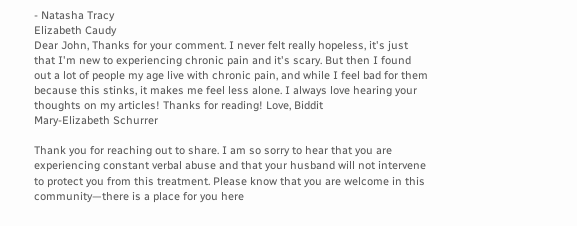- Natasha Tracy
Elizabeth Caudy
Dear John, Thanks for your comment. I never felt really hopeless, it's just that I'm new to experiencing chronic pain and it's scary. But then I found out a lot of people my age live with chronic pain, and while I feel bad for them because this stinks, it makes me feel less alone. I always love hearing your thoughts on my articles! Thanks for reading! Love, Biddit
Mary-Elizabeth Schurrer

Thank you for reaching out to share. I am so sorry to hear that you are experiencing constant verbal abuse and that your husband will not intervene to protect you from this treatment. Please know that you are welcome in this community—there is a place for you here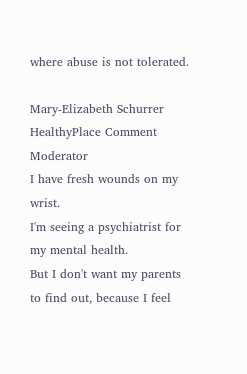where abuse is not tolerated.

Mary-Elizabeth Schurrer
HealthyPlace Comment Moderator
I have fresh wounds on my wrist.
I'm seeing a psychiatrist for my mental health.
But I don't want my parents to find out, because I feel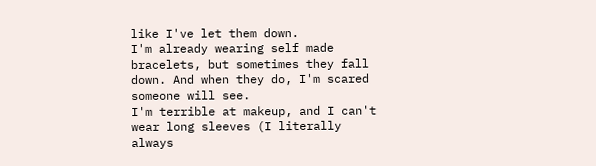like I've let them down.
I'm already wearing self made bracelets, but sometimes they fall down. And when they do, I'm scared someone will see.
I'm terrible at makeup, and I can't wear long sleeves (I literally always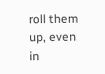roll them up, even in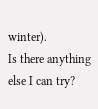winter).
Is there anything else I can try?